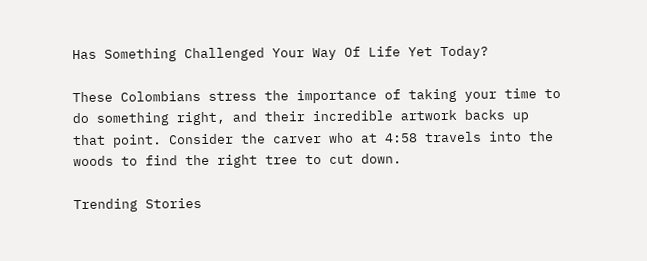Has Something Challenged Your Way Of Life Yet Today?

These Colombians stress the importance of taking your time to do something right, and their incredible artwork backs up that point. Consider the carver who at 4:58 travels into the woods to find the right tree to cut down.

Trending Stories